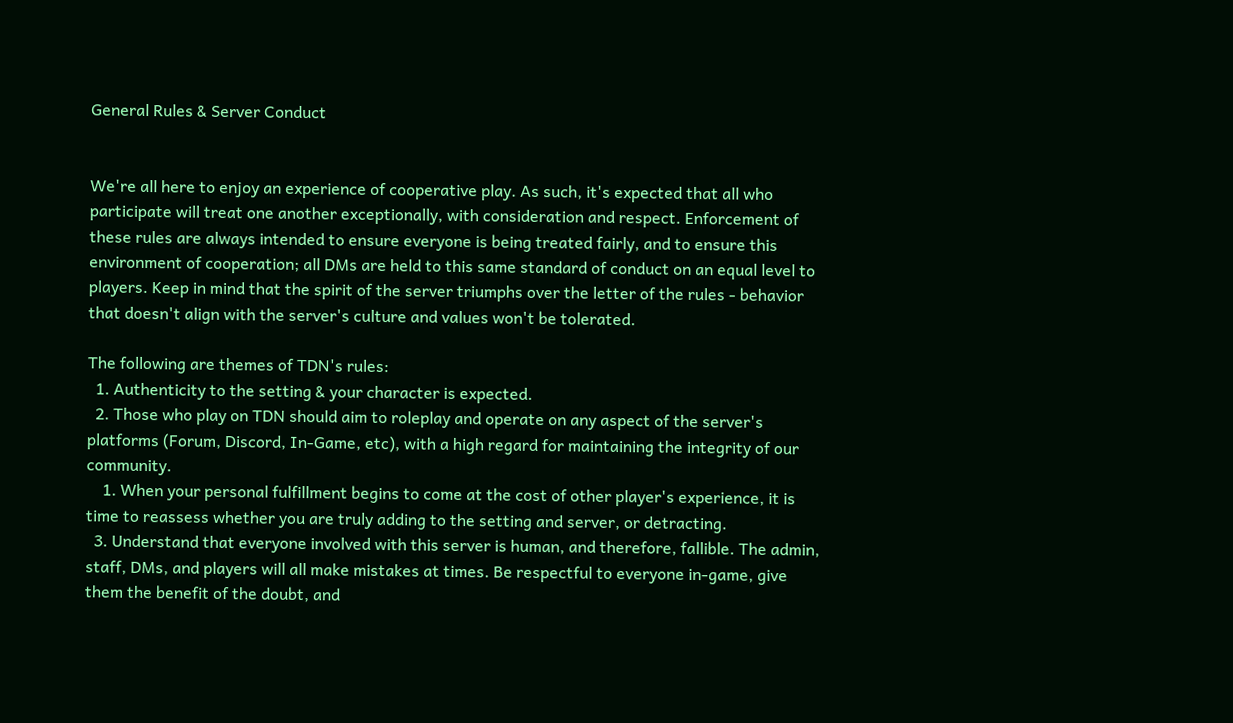General Rules & Server Conduct


We're all here to enjoy an experience of cooperative play. As such, it's expected that all who participate will treat one another exceptionally, with consideration and respect. Enforcement of these rules are always intended to ensure everyone is being treated fairly, and to ensure this environment of cooperation; all DMs are held to this same standard of conduct on an equal level to players. Keep in mind that the spirit of the server triumphs over the letter of the rules - behavior that doesn't align with the server's culture and values won't be tolerated.

The following are themes of TDN's rules:
  1. Authenticity to the setting & your character is expected.
  2. Those who play on TDN should aim to roleplay and operate on any aspect of the server's platforms (Forum, Discord, In-Game, etc), with a high regard for maintaining the integrity of our community.
    1. When your personal fulfillment begins to come at the cost of other player's experience, it is time to reassess whether you are truly adding to the setting and server, or detracting.
  3. Understand that everyone involved with this server is human, and therefore, fallible. The admin, staff, DMs, and players will all make mistakes at times. Be respectful to everyone in-game, give them the benefit of the doubt, and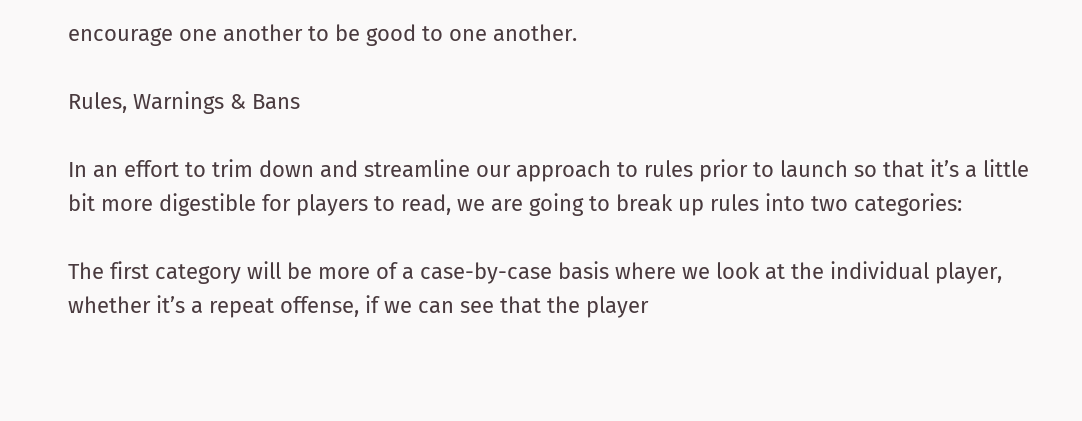encourage one another to be good to one another.

Rules, Warnings & Bans

In an effort to trim down and streamline our approach to rules prior to launch so that it’s a little bit more digestible for players to read, we are going to break up rules into two categories:

The first category will be more of a case-by-case basis where we look at the individual player, whether it’s a repeat offense, if we can see that the player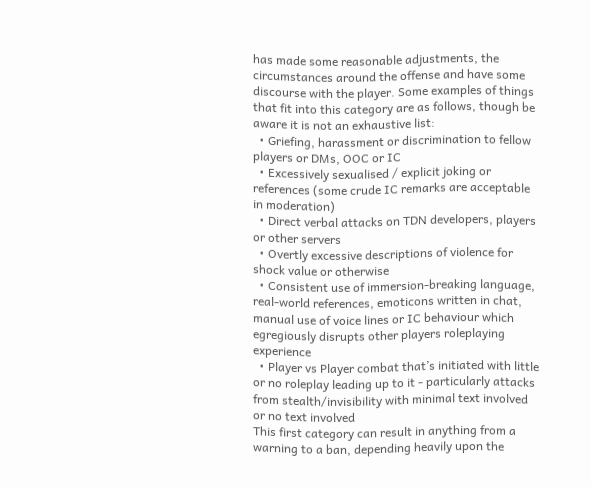has made some reasonable adjustments, the circumstances around the offense and have some discourse with the player. Some examples of things that fit into this category are as follows, though be aware it is not an exhaustive list:
  • Griefing, harassment or discrimination to fellow players or DMs, OOC or IC
  • Excessively sexualised / explicit joking or references (some crude IC remarks are acceptable in moderation)
  • Direct verbal attacks on TDN developers, players or other servers
  • Overtly excessive descriptions of violence for shock value or otherwise
  • Consistent use of immersion-breaking language, real-world references, emoticons written in chat, manual use of voice lines or IC behaviour which egregiously disrupts other players roleplaying experience
  • Player vs Player combat that’s initiated with little or no roleplay leading up to it - particularly attacks from stealth/invisibility with minimal text involved or no text involved
This first category can result in anything from a warning to a ban, depending heavily upon the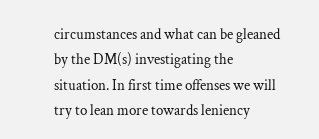circumstances and what can be gleaned by the DM(s) investigating the situation. In first time offenses we will try to lean more towards leniency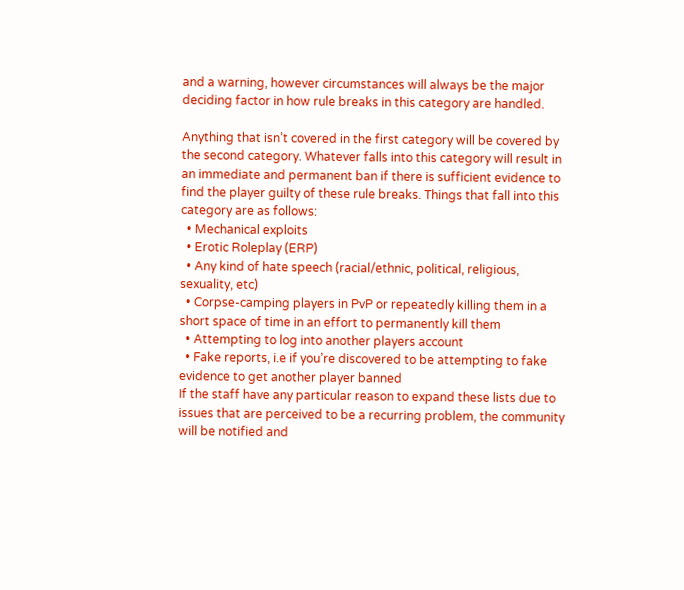and a warning, however circumstances will always be the major deciding factor in how rule breaks in this category are handled.

Anything that isn’t covered in the first category will be covered by the second category. Whatever falls into this category will result in an immediate and permanent ban if there is sufficient evidence to find the player guilty of these rule breaks. Things that fall into this category are as follows:
  • Mechanical exploits
  • Erotic Roleplay (ERP)
  • Any kind of hate speech (racial/ethnic, political, religious, sexuality, etc)
  • Corpse-camping players in PvP or repeatedly killing them in a short space of time in an effort to permanently kill them
  • Attempting to log into another players account
  • Fake reports, i.e if you’re discovered to be attempting to fake evidence to get another player banned
If the staff have any particular reason to expand these lists due to issues that are perceived to be a recurring problem, the community will be notified and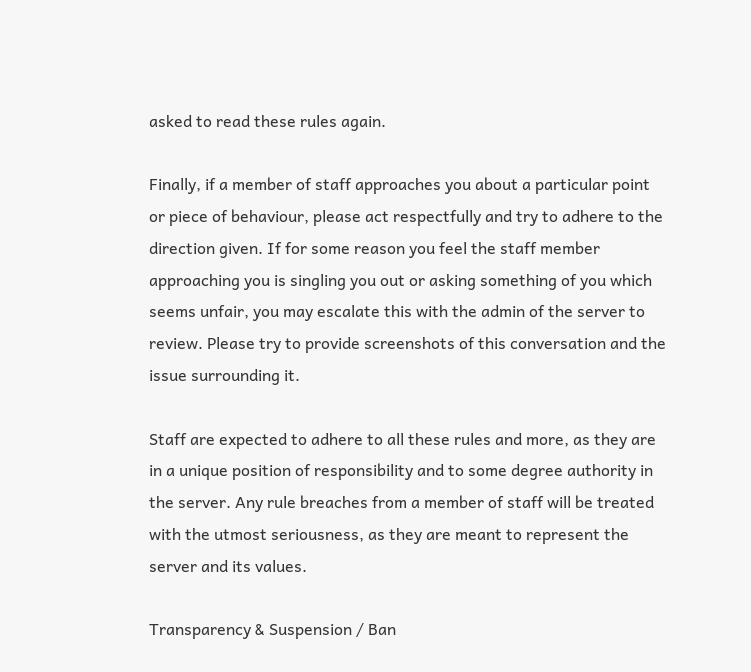asked to read these rules again.

Finally, if a member of staff approaches you about a particular point or piece of behaviour, please act respectfully and try to adhere to the direction given. If for some reason you feel the staff member approaching you is singling you out or asking something of you which seems unfair, you may escalate this with the admin of the server to review. Please try to provide screenshots of this conversation and the issue surrounding it.

Staff are expected to adhere to all these rules and more, as they are in a unique position of responsibility and to some degree authority in the server. Any rule breaches from a member of staff will be treated with the utmost seriousness, as they are meant to represent the server and its values.

Transparency & Suspension / Ban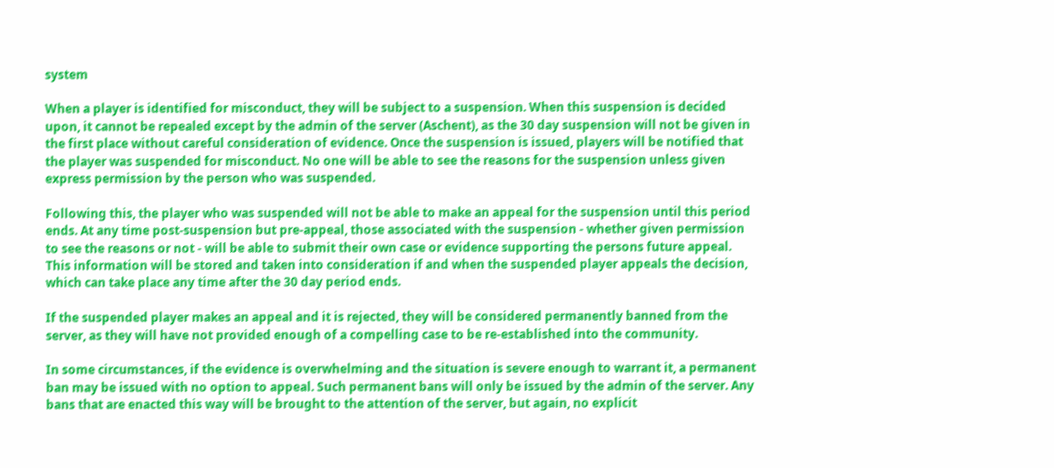system

When a player is identified for misconduct, they will be subject to a suspension. When this suspension is decided upon, it cannot be repealed except by the admin of the server (Aschent), as the 30 day suspension will not be given in the first place without careful consideration of evidence. Once the suspension is issued, players will be notified that the player was suspended for misconduct. No one will be able to see the reasons for the suspension unless given express permission by the person who was suspended.

Following this, the player who was suspended will not be able to make an appeal for the suspension until this period ends. At any time post-suspension but pre-appeal, those associated with the suspension - whether given permission to see the reasons or not - will be able to submit their own case or evidence supporting the persons future appeal. This information will be stored and taken into consideration if and when the suspended player appeals the decision, which can take place any time after the 30 day period ends.

If the suspended player makes an appeal and it is rejected, they will be considered permanently banned from the server, as they will have not provided enough of a compelling case to be re-established into the community.

In some circumstances, if the evidence is overwhelming and the situation is severe enough to warrant it, a permanent ban may be issued with no option to appeal. Such permanent bans will only be issued by the admin of the server. Any bans that are enacted this way will be brought to the attention of the server, but again, no explicit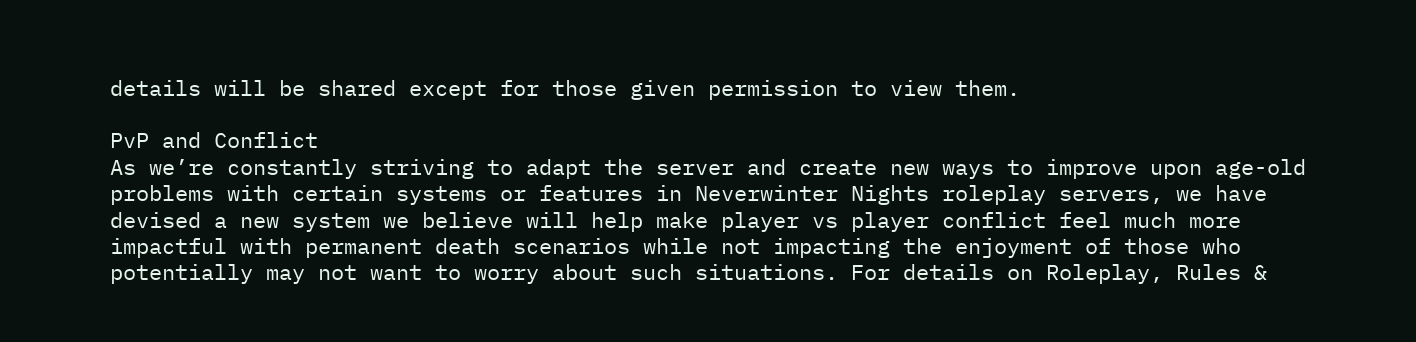details will be shared except for those given permission to view them.

PvP and Conflict
As we’re constantly striving to adapt the server and create new ways to improve upon age-old problems with certain systems or features in Neverwinter Nights roleplay servers, we have devised a new system we believe will help make player vs player conflict feel much more impactful with permanent death scenarios while not impacting the enjoyment of those who potentially may not want to worry about such situations. For details on Roleplay, Rules &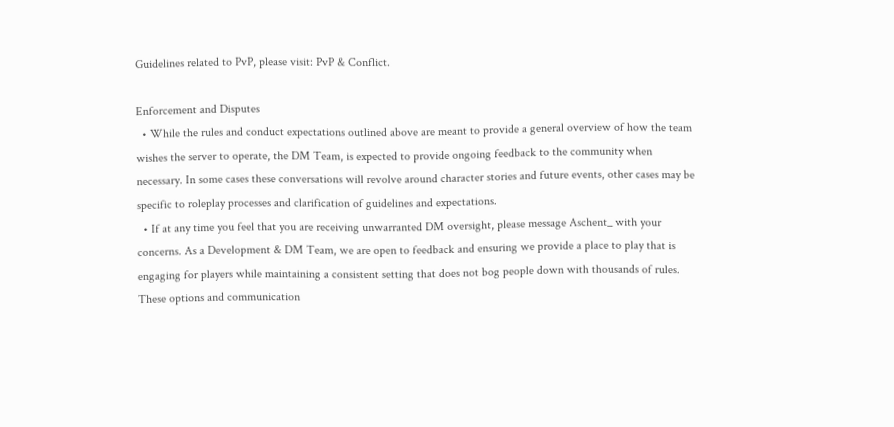Guidelines related to PvP, please visit: PvP & Conflict.

Enforcement and Disputes
  • While the rules and conduct expectations outlined above are meant to provide a general overview of how the team wishes the server to operate, the DM Team, is expected to provide ongoing feedback to the community when necessary. In some cases these conversations will revolve around character stories and future events, other cases may be specific to roleplay processes and clarification of guidelines and expectations.
  • If at any time you feel that you are receiving unwarranted DM oversight, please message Aschent_ with your concerns. As a Development & DM Team, we are open to feedback and ensuring we provide a place to play that is engaging for players while maintaining a consistent setting that does not bog people down with thousands of rules. These options and communication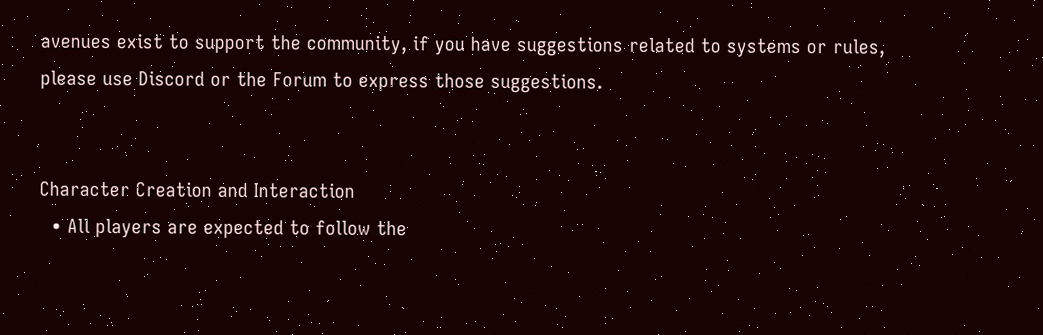avenues exist to support the community, if you have suggestions related to systems or rules, please use Discord or the Forum to express those suggestions.


Character Creation and Interaction
  • All players are expected to follow the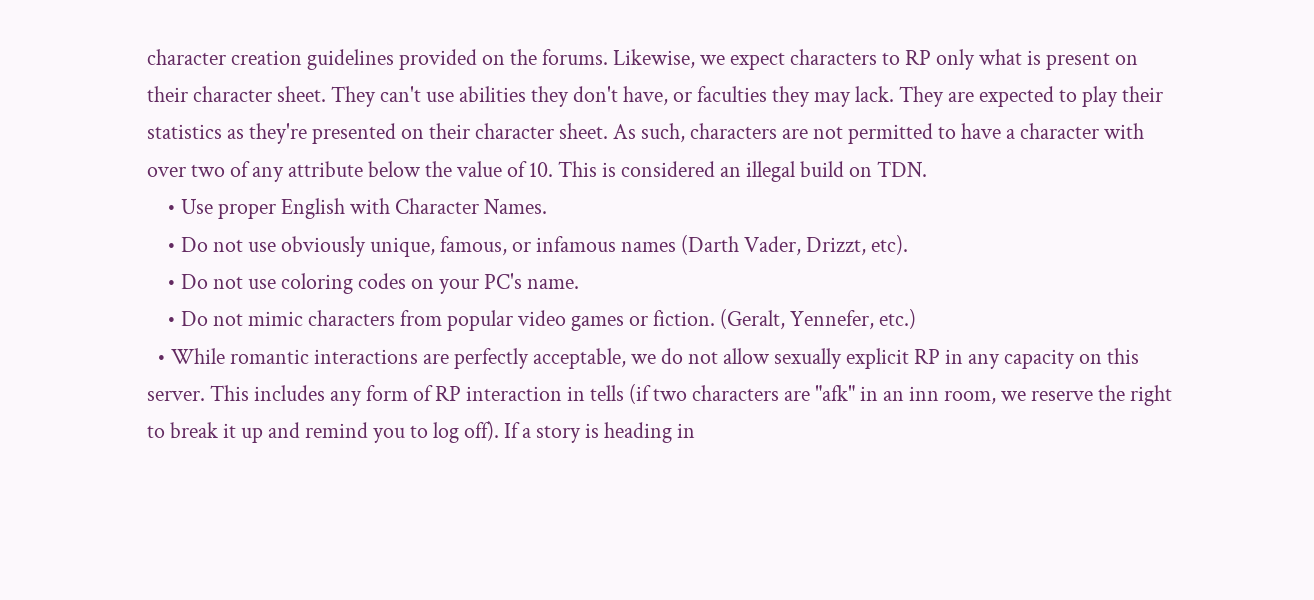character creation guidelines provided on the forums. Likewise, we expect characters to RP only what is present on their character sheet. They can't use abilities they don't have, or faculties they may lack. They are expected to play their statistics as they're presented on their character sheet. As such, characters are not permitted to have a character with over two of any attribute below the value of 10. This is considered an illegal build on TDN.
    • Use proper English with Character Names.
    • Do not use obviously unique, famous, or infamous names (Darth Vader, Drizzt, etc).
    • Do not use coloring codes on your PC's name.
    • Do not mimic characters from popular video games or fiction. (Geralt, Yennefer, etc.)
  • While romantic interactions are perfectly acceptable, we do not allow sexually explicit RP in any capacity on this server. This includes any form of RP interaction in tells (if two characters are "afk" in an inn room, we reserve the right to break it up and remind you to log off). If a story is heading in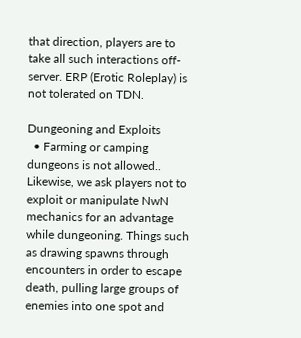that direction, players are to take all such interactions off-server. ERP (Erotic Roleplay) is not tolerated on TDN.

Dungeoning and Exploits
  • Farming or camping dungeons is not allowed.. Likewise, we ask players not to exploit or manipulate NwN mechanics for an advantage while dungeoning. Things such as drawing spawns through encounters in order to escape death, pulling large groups of enemies into one spot and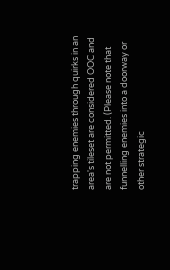trapping enemies through quirks in an area's tileset are considered OOC and are not permitted. (Please note that funnelling enemies into a doorway or other strategic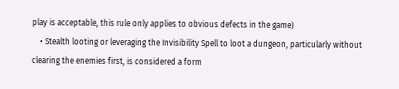play is acceptable, this rule only applies to obvious defects in the game)
    • Stealth looting or leveraging the Invisibility Spell to loot a dungeon, particularly without clearing the enemies first, is considered a form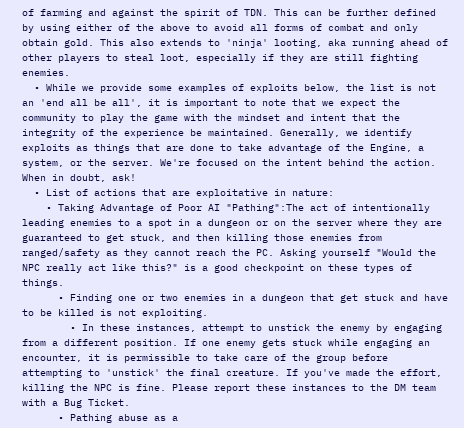of farming and against the spirit of TDN. This can be further defined by using either of the above to avoid all forms of combat and only obtain gold. This also extends to 'ninja' looting, aka running ahead of other players to steal loot, especially if they are still fighting enemies.
  • While we provide some examples of exploits below, the list is not an 'end all be all', it is important to note that we expect the community to play the game with the mindset and intent that the integrity of the experience be maintained. Generally, we identify exploits as things that are done to take advantage of the Engine, a system, or the server. We're focused on the intent behind the action. When in doubt, ask!
  • List of actions that are exploitative in nature:
    • Taking Advantage of Poor AI "Pathing":The act of intentionally leading enemies to a spot in a dungeon or on the server where they are guaranteed to get stuck, and then killing those enemies from ranged/safety as they cannot reach the PC. Asking yourself "Would the NPC really act like this?" is a good checkpoint on these types of things.
      • Finding one or two enemies in a dungeon that get stuck and have to be killed is not exploiting.
        • In these instances, attempt to unstick the enemy by engaging from a different position. If one enemy gets stuck while engaging an encounter, it is permissible to take care of the group before attempting to 'unstick' the final creature. If you've made the effort, killing the NPC is fine. Please report these instances to the DM team with a Bug Ticket.
      • Pathing abuse as a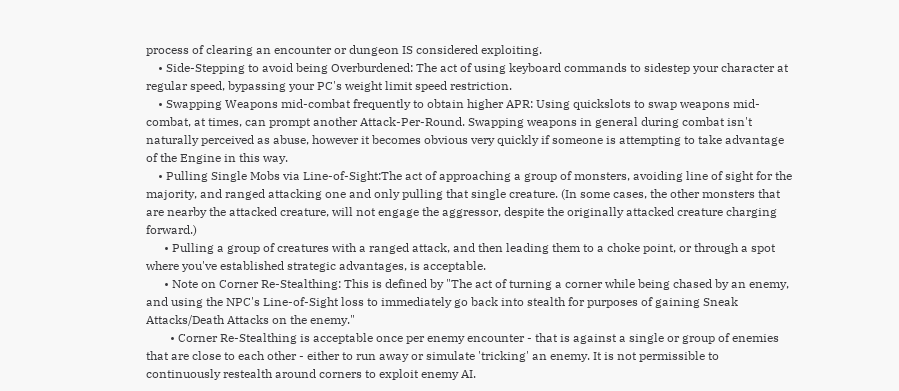process of clearing an encounter or dungeon IS considered exploiting.
    • Side-Stepping to avoid being Overburdened: The act of using keyboard commands to sidestep your character at regular speed, bypassing your PC's weight limit speed restriction.
    • Swapping Weapons mid-combat frequently to obtain higher APR: Using quickslots to swap weapons mid-combat, at times, can prompt another Attack-Per-Round. Swapping weapons in general during combat isn't naturally perceived as abuse, however it becomes obvious very quickly if someone is attempting to take advantage of the Engine in this way.
    • Pulling Single Mobs via Line-of-Sight:The act of approaching a group of monsters, avoiding line of sight for the majority, and ranged attacking one and only pulling that single creature. (In some cases, the other monsters that are nearby the attacked creature, will not engage the aggressor, despite the originally attacked creature charging forward.)
      • Pulling a group of creatures with a ranged attack, and then leading them to a choke point, or through a spot where you've established strategic advantages, is acceptable.
      • Note on Corner Re-Stealthing: This is defined by "The act of turning a corner while being chased by an enemy, and using the NPC's Line-of-Sight loss to immediately go back into stealth for purposes of gaining Sneak Attacks/Death Attacks on the enemy."
        • Corner Re-Stealthing is acceptable once per enemy encounter - that is against a single or group of enemies that are close to each other - either to run away or simulate 'tricking' an enemy. It is not permissible to continuously restealth around corners to exploit enemy AI.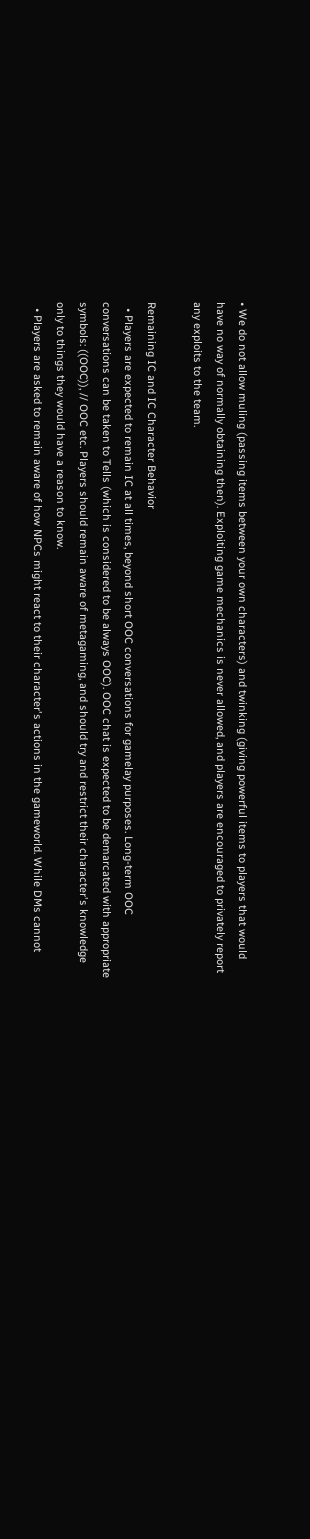• We do not allow muling (passing items between your own characters) and twinking (giving powerful items to players that would have no way of normally obtaining then). Exploiting game mechanics is never allowed, and players are encouraged to privately report any exploits to the team.

Remaining IC and IC Character Behavior
  • Players are expected to remain IC at all times, beyond short OOC conversations for gamelay purposes. Long-term OOC conversations can be taken to Tells (which is considered to be always OOC). OOC chat is expected to be demarcated with appropriate symbols: ((OOC)), // OOC etc. Players should remain aware of metagaming, and should try and restrict their character's knowledge only to things they would have a reason to know.
  • Players are asked to remain aware of how NPCs might react to their character's actions in the gameworld. While DMs cannot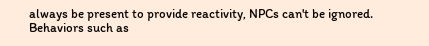always be present to provide reactivity, NPCs can't be ignored. Behaviors such as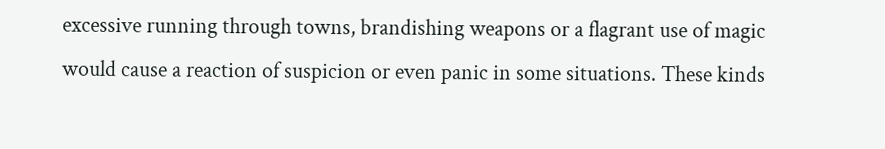excessive running through towns, brandishing weapons or a flagrant use of magic would cause a reaction of suspicion or even panic in some situations. These kinds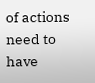of actions need to have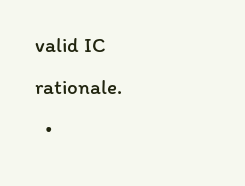valid IC rationale.
  •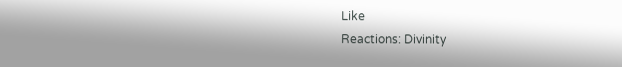Like
Reactions: Divinity